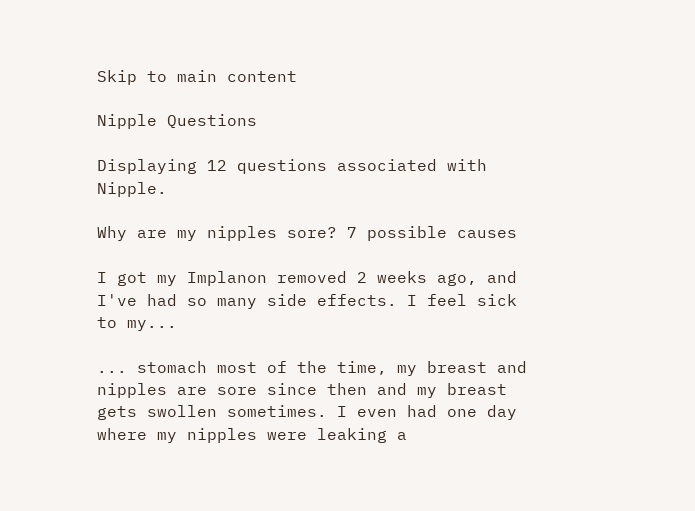Skip to main content

Nipple Questions

Displaying 12 questions associated with Nipple.

Why are my nipples sore? 7 possible causes

I got my Implanon removed 2 weeks ago, and I've had so many side effects. I feel sick to my...

... stomach most of the time, my breast and nipples are sore since then and my breast gets swollen sometimes. I even had one day where my nipples were leaking a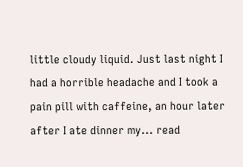little cloudy liquid. Just last night I had a horrible headache and I took a pain pill with caffeine, an hour later after I ate dinner my... read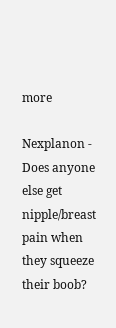more

Nexplanon - Does anyone else get nipple/breast pain when they squeeze their boob?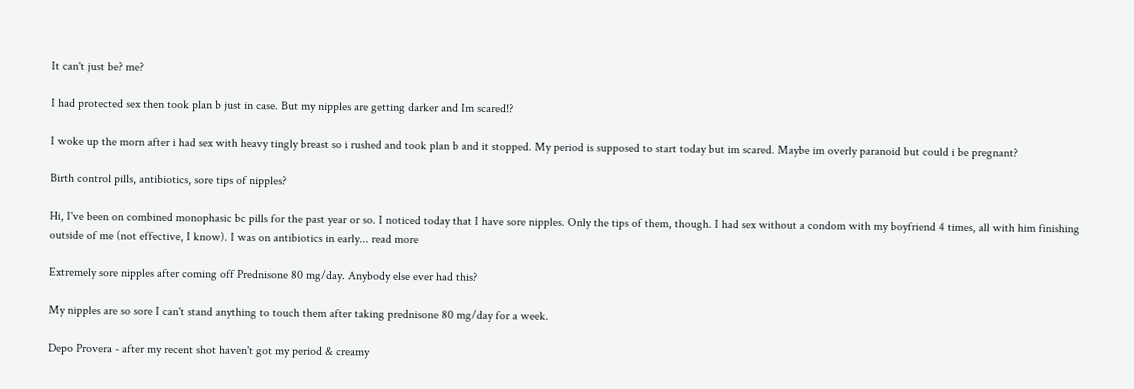It can't just be? me?

I had protected sex then took plan b just in case. But my nipples are getting darker and Im scared!?

I woke up the morn after i had sex with heavy tingly breast so i rushed and took plan b and it stopped. My period is supposed to start today but im scared. Maybe im overly paranoid but could i be pregnant?

Birth control pills, antibiotics, sore tips of nipples?

Hi, I've been on combined monophasic bc pills for the past year or so. I noticed today that I have sore nipples. Only the tips of them, though. I had sex without a condom with my boyfriend 4 times, all with him finishing outside of me (not effective, I know). I was on antibiotics in early... read more

Extremely sore nipples after coming off Prednisone 80 mg/day. Anybody else ever had this?

My nipples are so sore I can't stand anything to touch them after taking prednisone 80 mg/day for a week.

Depo Provera - after my recent shot haven't got my period & creamy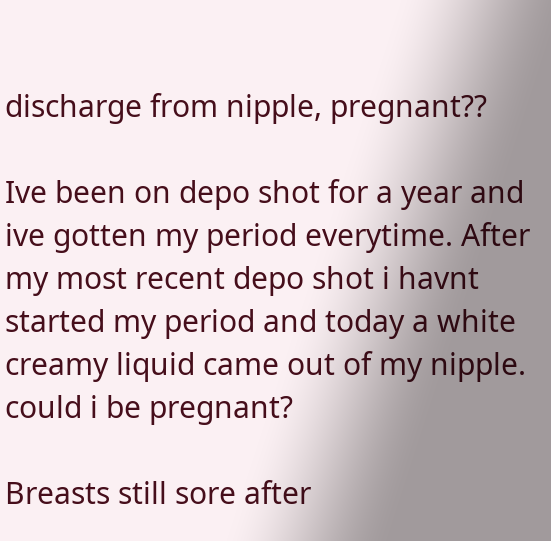discharge from nipple, pregnant??

Ive been on depo shot for a year and ive gotten my period everytime. After my most recent depo shot i havnt started my period and today a white creamy liquid came out of my nipple. could i be pregnant?

Breasts still sore after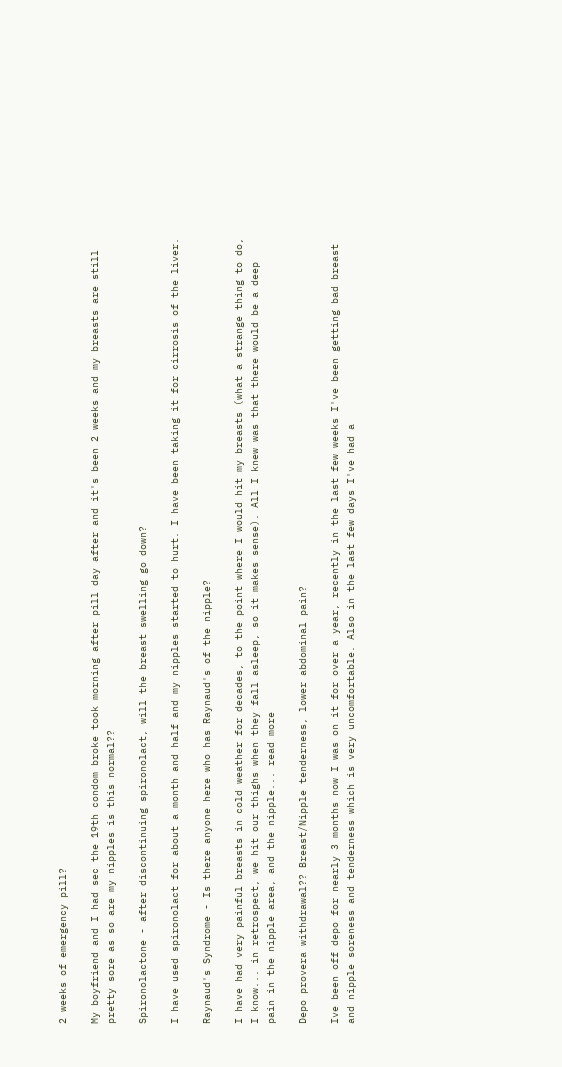2 weeks of emergency pill?

My boyfriend and I had sec the 19th condom broke took morning after pill day after and it's been 2 weeks and my breasts are still pretty sore as so are my nipples is this normal??

Spironolactone - after discontinuing spironolact, will the breast swelling go down?

I have used spironolact for about a month and half and my nipples started to hurt. I have been taking it for cirrosis of the liver.

Raynaud's Syndrome - Is there anyone here who has Raynaud's of the nipple?

I have had very painful breasts in cold weather for decades, to the point where I would hit my breasts (what a strange thing to do, I know... in retrospect, we hit our thighs when they fall asleep, so it makes sense). All I knew was that there would be a deep pain in the nipple area, and the nipple... read more

Depo provera withdrawal?? Breast/Nipple tenderness, lower abdominal pain?

Ive been off depo for nearly 3 months now I was on it for over a year, recently in the last few weeks I've been getting bad breast and nipple soreness and tenderness which is very uncomfortable. Also in the last few days I've had a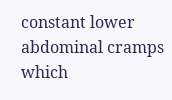constant lower abdominal cramps which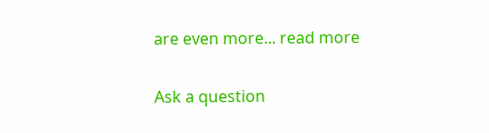are even more... read more

Ask a question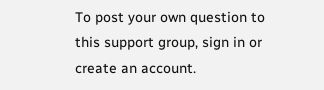To post your own question to this support group, sign in or create an account.